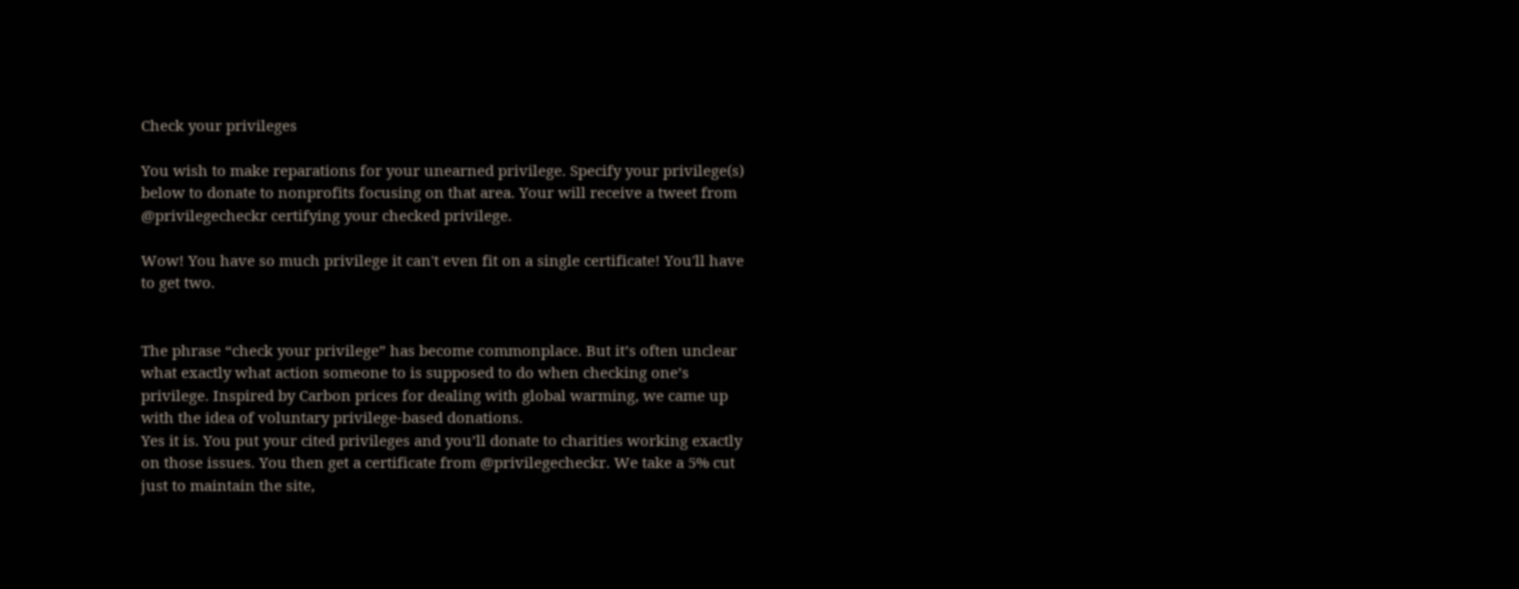Check your privileges

You wish to make reparations for your unearned privilege. Specify your privilege(s) below to donate to nonprofits focusing on that area. Your will receive a tweet from @privilegecheckr certifying your checked privilege.

Wow! You have so much privilege it can't even fit on a single certificate! You'll have to get two.


The phrase “check your privilege” has become commonplace. But it’s often unclear what exactly what action someone to is supposed to do when checking one’s privilege. Inspired by Carbon prices for dealing with global warming, we came up with the idea of voluntary privilege-based donations.
Yes it is. You put your cited privileges and you’ll donate to charities working exactly on those issues. You then get a certificate from @privilegecheckr. We take a 5% cut just to maintain the site,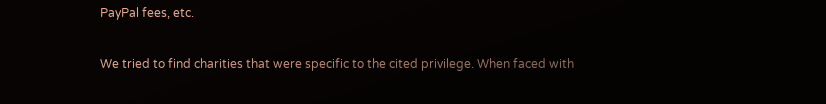PayPal fees, etc.

We tried to find charities that were specific to the cited privilege. When faced with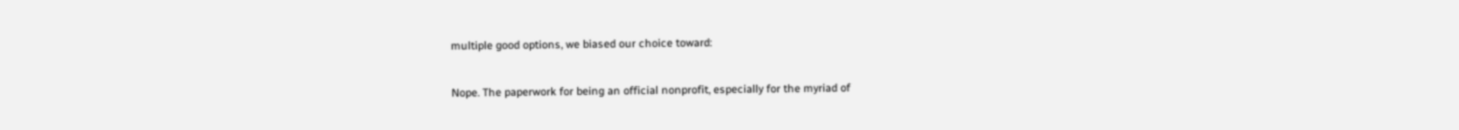multiple good options, we biased our choice toward:

Nope. The paperwork for being an official nonprofit, especially for the myriad of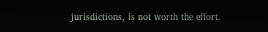jurisdictions, is not worth the effort.